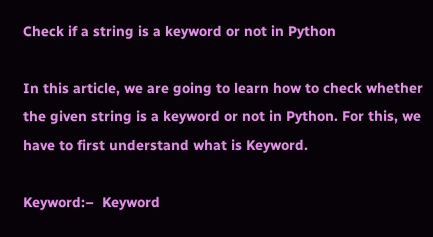Check if a string is a keyword or not in Python

In this article, we are going to learn how to check whether the given string is a keyword or not in Python. For this, we have to first understand what is Keyword.

Keyword:–  Keyword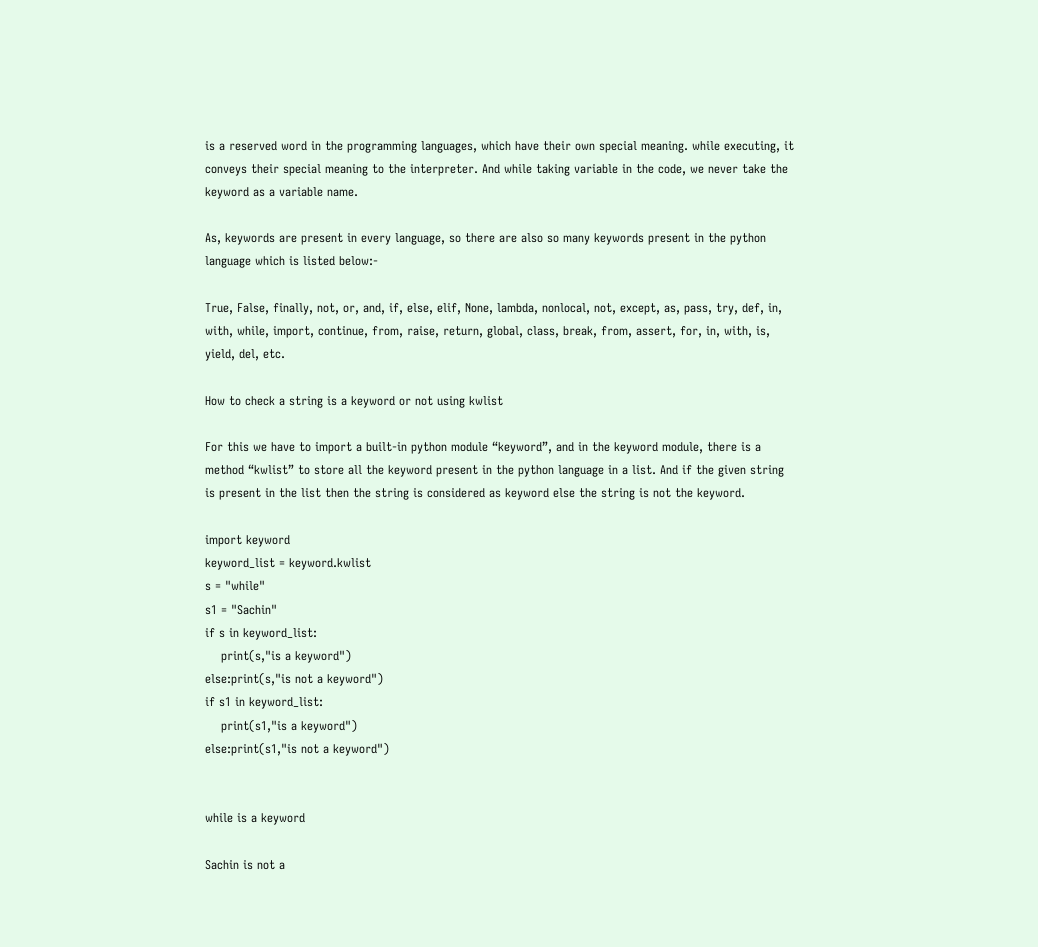is a reserved word in the programming languages, which have their own special meaning. while executing, it conveys their special meaning to the interpreter. And while taking variable in the code, we never take the keyword as a variable name.

As, keywords are present in every language, so there are also so many keywords present in the python language which is listed below:-

True, False, finally, not, or, and, if, else, elif, None, lambda, nonlocal, not, except, as, pass, try, def, in, with, while, import, continue, from, raise, return, global, class, break, from, assert, for, in, with, is, yield, del, etc.

How to check a string is a keyword or not using kwlist

For this we have to import a built-in python module “keyword”, and in the keyword module, there is a method “kwlist” to store all the keyword present in the python language in a list. And if the given string is present in the list then the string is considered as keyword else the string is not the keyword.

import keyword
keyword_list = keyword.kwlist
s = "while"
s1 = "Sachin"
if s in keyword_list:
    print(s,"is a keyword")
else:print(s,"is not a keyword")
if s1 in keyword_list:
    print(s1,"is a keyword")
else:print(s1,"is not a keyword")


while is a keyword

Sachin is not a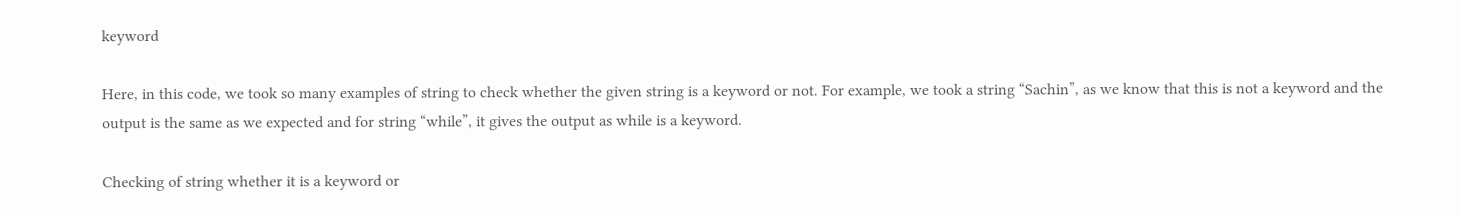keyword

Here, in this code, we took so many examples of string to check whether the given string is a keyword or not. For example, we took a string “Sachin”, as we know that this is not a keyword and the output is the same as we expected and for string “while”, it gives the output as while is a keyword.

Checking of string whether it is a keyword or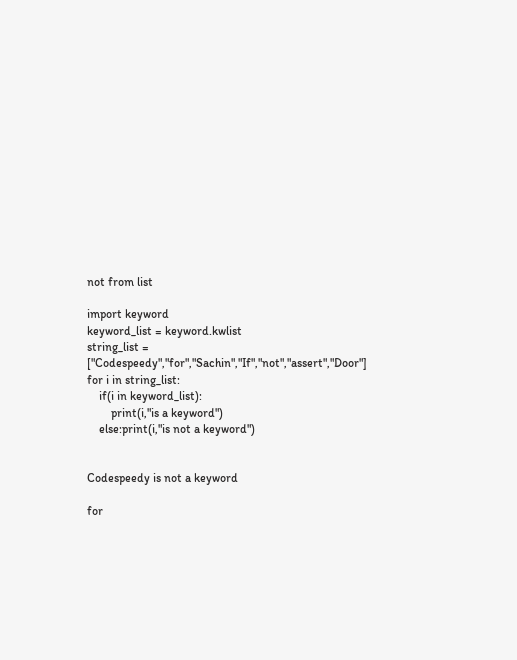not from list

import keyword
keyword_list = keyword.kwlist
string_list = ["Codespeedy","for","Sachin","If","not","assert","Door"]
for i in string_list:
    if(i in keyword_list):
        print(i,"is a keyword")
    else:print(i,"is not a keyword")


Codespeedy is not a keyword

for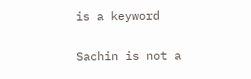is a keyword

Sachin is not a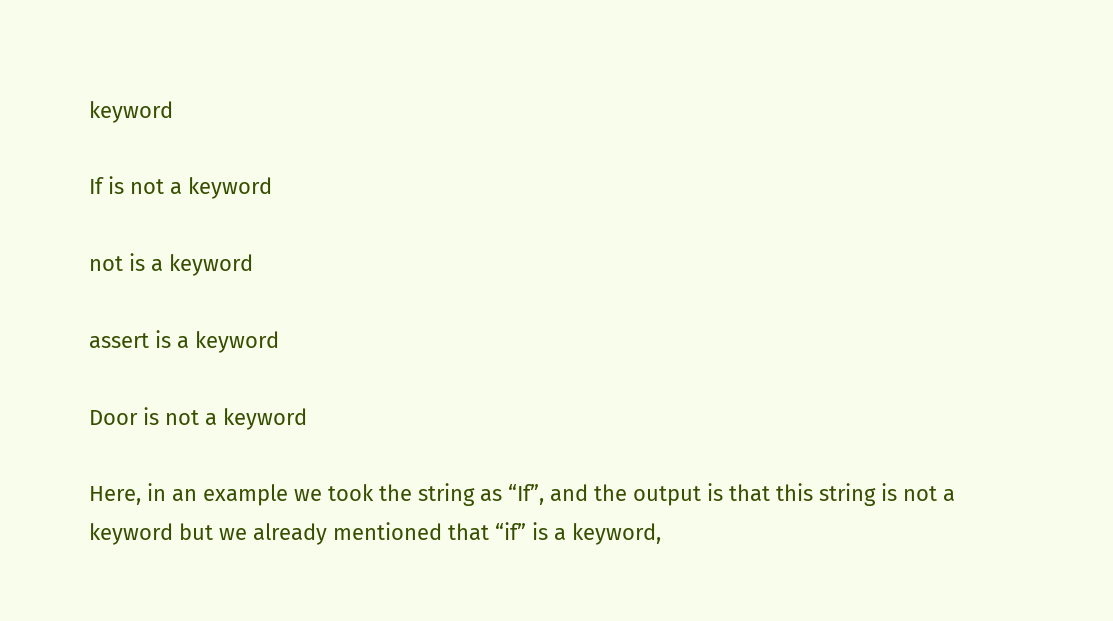keyword

If is not a keyword

not is a keyword

assert is a keyword

Door is not a keyword

Here, in an example we took the string as “If”, and the output is that this string is not a keyword but we already mentioned that “if” is a keyword,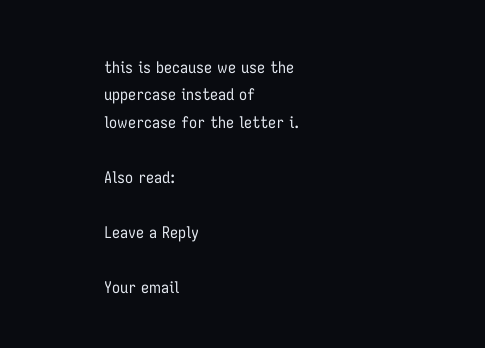this is because we use the uppercase instead of lowercase for the letter i.

Also read:

Leave a Reply

Your email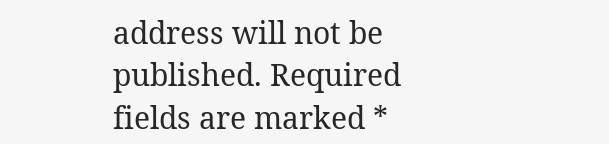address will not be published. Required fields are marked *